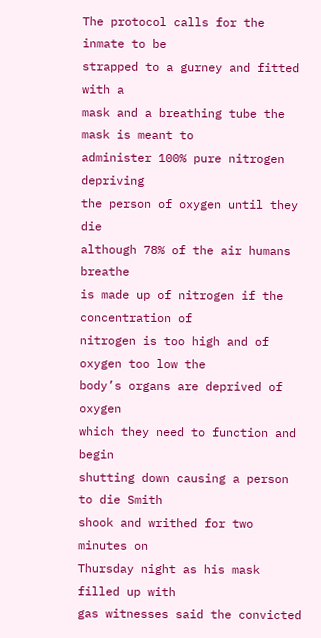The protocol calls for the inmate to be
strapped to a gurney and fitted with a
mask and a breathing tube the mask is meant to
administer 100% pure nitrogen depriving
the person of oxygen until they die
although 78% of the air humans breathe
is made up of nitrogen if the concentration of
nitrogen is too high and of oxygen too low the
body’s organs are deprived of oxygen
which they need to function and begin
shutting down causing a person to die Smith
shook and writhed for two minutes on
Thursday night as his mask filled up with
gas witnesses said the convicted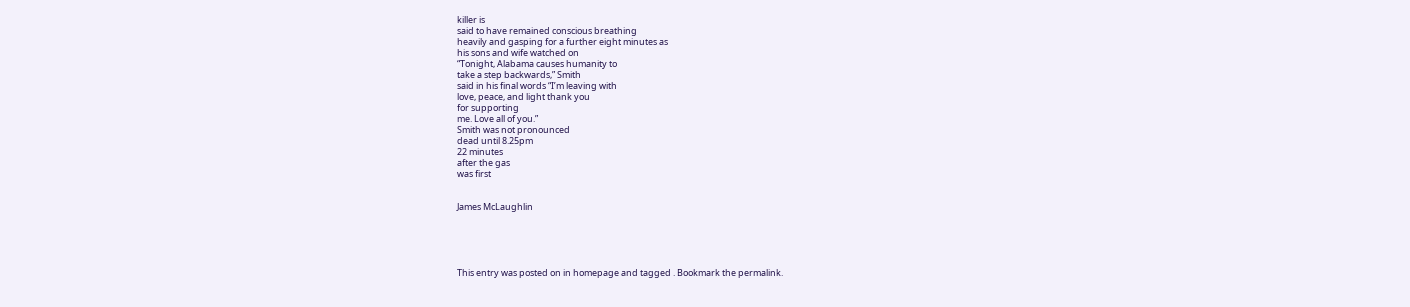killer is
said to have remained conscious breathing
heavily and gasping for a further eight minutes as
his sons and wife watched on
“Tonight, Alabama causes humanity to
take a step backwards,” Smith
said in his final words “I’m leaving with
love, peace, and light thank you
for supporting
me. Love all of you.”
Smith was not pronounced
dead until 8.25pm
22 minutes
after the gas
was first


James McLaughlin





This entry was posted on in homepage and tagged . Bookmark the permalink.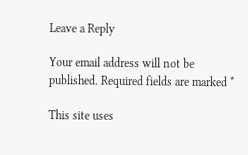Leave a Reply

Your email address will not be published. Required fields are marked *

This site uses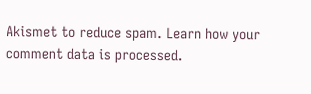Akismet to reduce spam. Learn how your comment data is processed.